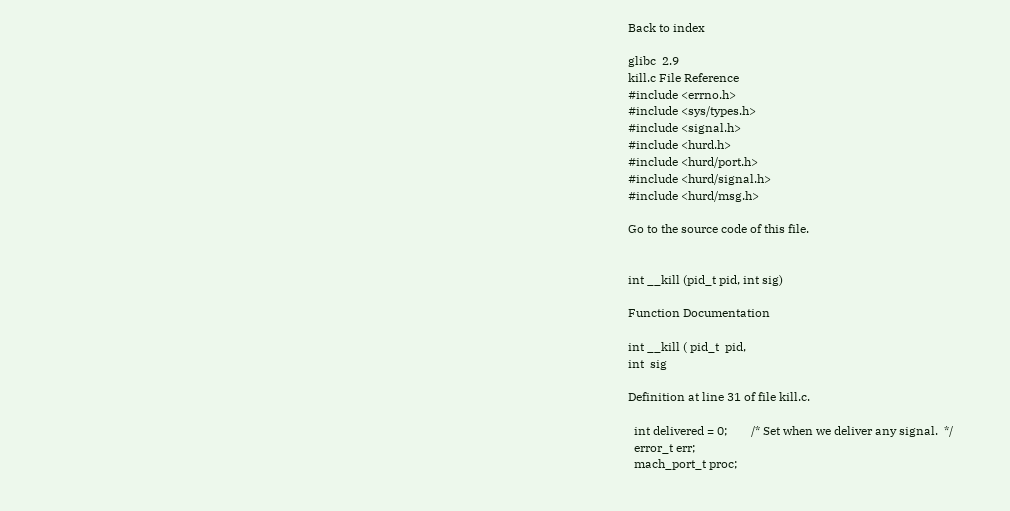Back to index

glibc  2.9
kill.c File Reference
#include <errno.h>
#include <sys/types.h>
#include <signal.h>
#include <hurd.h>
#include <hurd/port.h>
#include <hurd/signal.h>
#include <hurd/msg.h>

Go to the source code of this file.


int __kill (pid_t pid, int sig)

Function Documentation

int __kill ( pid_t  pid,
int  sig

Definition at line 31 of file kill.c.

  int delivered = 0;        /* Set when we deliver any signal.  */
  error_t err;
  mach_port_t proc;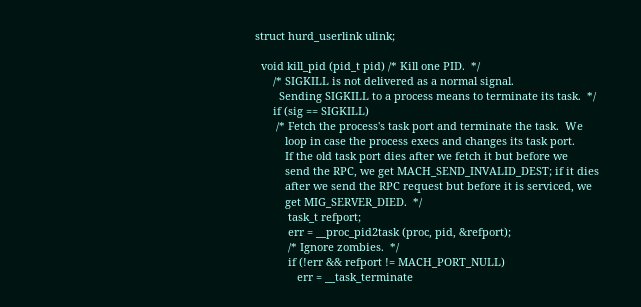struct hurd_userlink ulink;

  void kill_pid (pid_t pid) /* Kill one PID.  */
      /* SIGKILL is not delivered as a normal signal.
        Sending SIGKILL to a process means to terminate its task.  */
      if (sig == SIGKILL)
       /* Fetch the process's task port and terminate the task.  We
          loop in case the process execs and changes its task port.
          If the old task port dies after we fetch it but before we
          send the RPC, we get MACH_SEND_INVALID_DEST; if it dies
          after we send the RPC request but before it is serviced, we
          get MIG_SERVER_DIED.  */
           task_t refport;
           err = __proc_pid2task (proc, pid, &refport);
           /* Ignore zombies.  */
           if (!err && refport != MACH_PORT_NULL)
              err = __task_terminate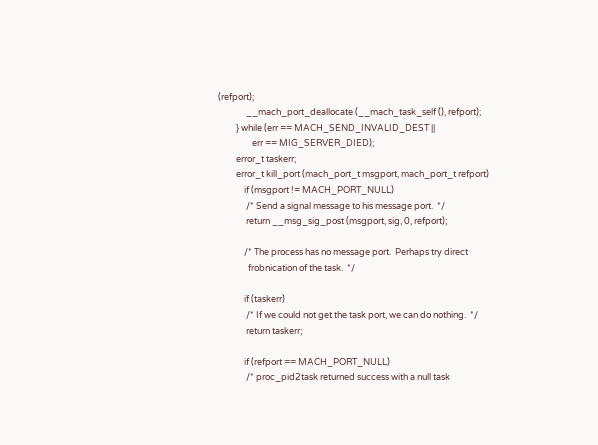(refport);
              __mach_port_deallocate (__mach_task_self (), refport);
         } while (err == MACH_SEND_INVALID_DEST ||
                 err == MIG_SERVER_DIED);
         error_t taskerr;
         error_t kill_port (mach_port_t msgport, mach_port_t refport)
             if (msgport != MACH_PORT_NULL)
              /* Send a signal message to his message port.  */
              return __msg_sig_post (msgport, sig, 0, refport);

             /* The process has no message port.  Perhaps try direct
               frobnication of the task.  */

             if (taskerr)
              /* If we could not get the task port, we can do nothing.  */
              return taskerr;

             if (refport == MACH_PORT_NULL)
              /* proc_pid2task returned success with a null task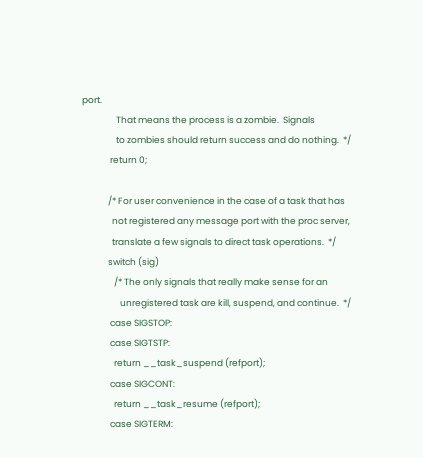port.
                 That means the process is a zombie.  Signals
                 to zombies should return success and do nothing.  */
              return 0;

             /* For user convenience in the case of a task that has
               not registered any message port with the proc server,
               translate a few signals to direct task operations.  */
             switch (sig)
                /* The only signals that really make sense for an
                   unregistered task are kill, suspend, and continue.  */
              case SIGSTOP:
              case SIGTSTP:
                return __task_suspend (refport);
              case SIGCONT:
                return __task_resume (refport);
              case SIGTERM: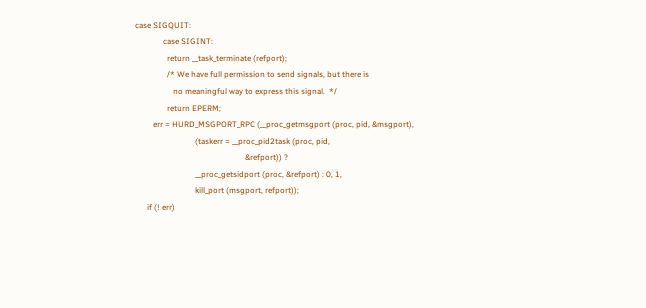case SIGQUIT:
              case SIGINT:
                return __task_terminate (refport);
                /* We have full permission to send signals, but there is
                   no meaningful way to express this signal.  */
                return EPERM;
         err = HURD_MSGPORT_RPC (__proc_getmsgport (proc, pid, &msgport),
                              (taskerr = __proc_pid2task (proc, pid,
                                                       &refport)) ?
                              __proc_getsidport (proc, &refport) : 0, 1,
                              kill_port (msgport, refport));
      if (! err)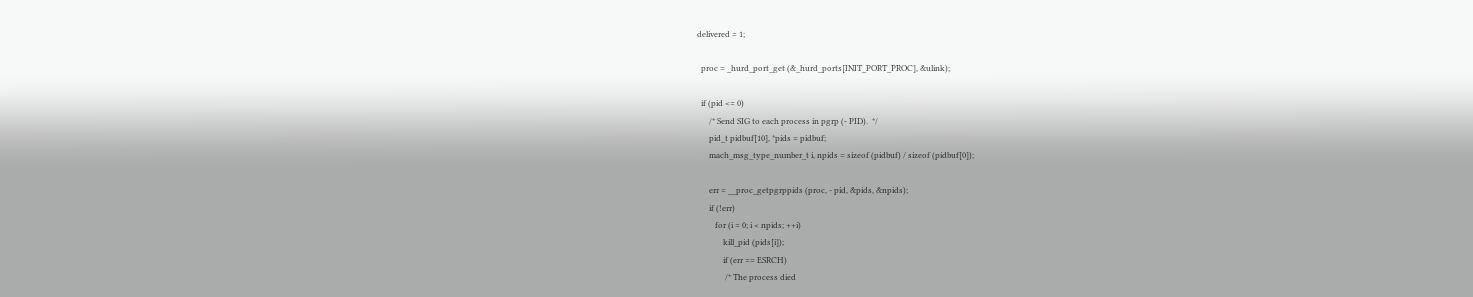delivered = 1;

  proc = _hurd_port_get (&_hurd_ports[INIT_PORT_PROC], &ulink);

  if (pid <= 0)
      /* Send SIG to each process in pgrp (- PID).  */
      pid_t pidbuf[10], *pids = pidbuf;
      mach_msg_type_number_t i, npids = sizeof (pidbuf) / sizeof (pidbuf[0]);

      err = __proc_getpgrppids (proc, - pid, &pids, &npids);
      if (!err)
         for (i = 0; i < npids; ++i)
             kill_pid (pids[i]);
             if (err == ESRCH)
              /* The process died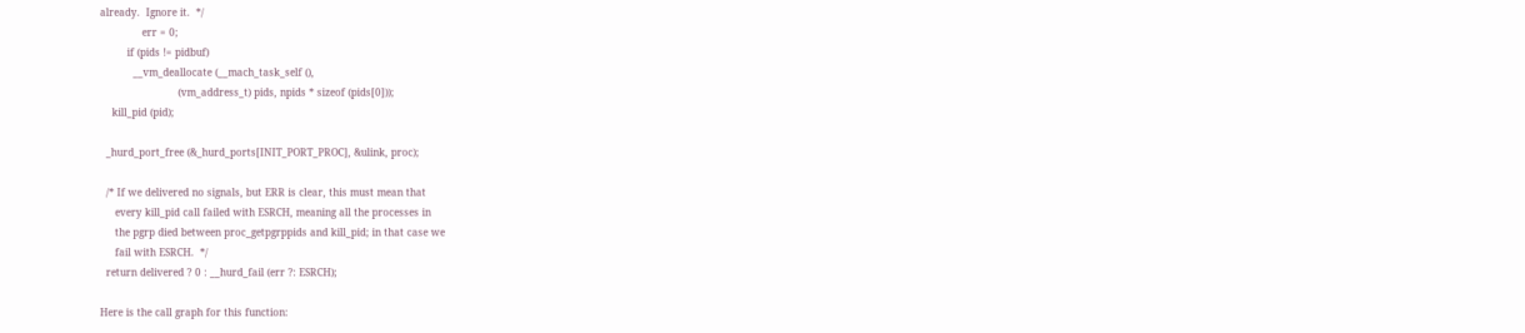already.  Ignore it.  */
              err = 0;
         if (pids != pidbuf)
           __vm_deallocate (__mach_task_self (),
                          (vm_address_t) pids, npids * sizeof (pids[0]));
    kill_pid (pid);

  _hurd_port_free (&_hurd_ports[INIT_PORT_PROC], &ulink, proc);

  /* If we delivered no signals, but ERR is clear, this must mean that
     every kill_pid call failed with ESRCH, meaning all the processes in
     the pgrp died between proc_getpgrppids and kill_pid; in that case we
     fail with ESRCH.  */
  return delivered ? 0 : __hurd_fail (err ?: ESRCH);

Here is the call graph for this function: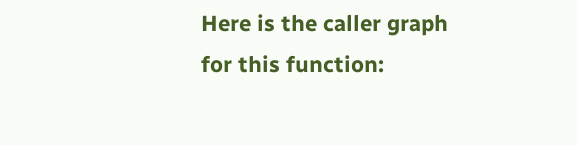Here is the caller graph for this function: